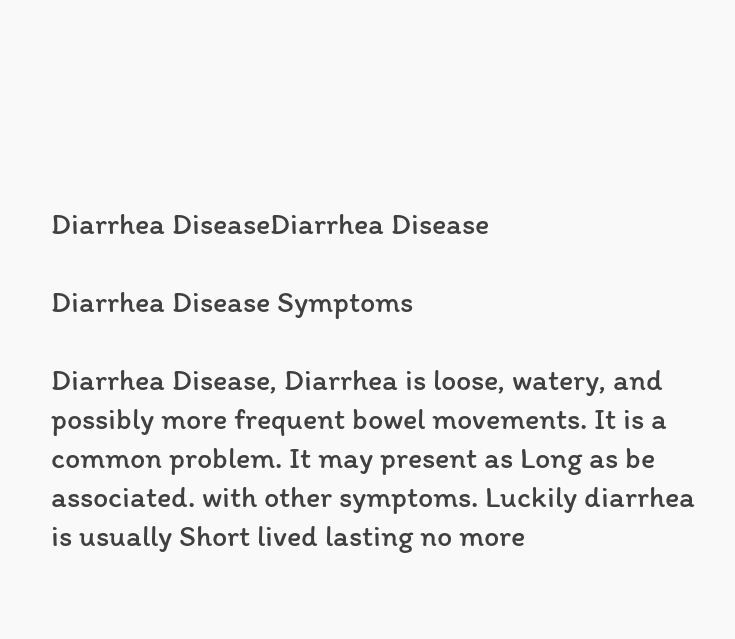Diarrhea DiseaseDiarrhea Disease

Diarrhea Disease Symptoms

Diarrhea Disease, Diarrhea is loose, watery, and possibly more frequent bowel movements. It is a common problem. It may present as Long as be associated. with other symptoms. Luckily diarrhea is usually Short lived lasting no more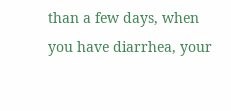than a few days, when you have diarrhea, your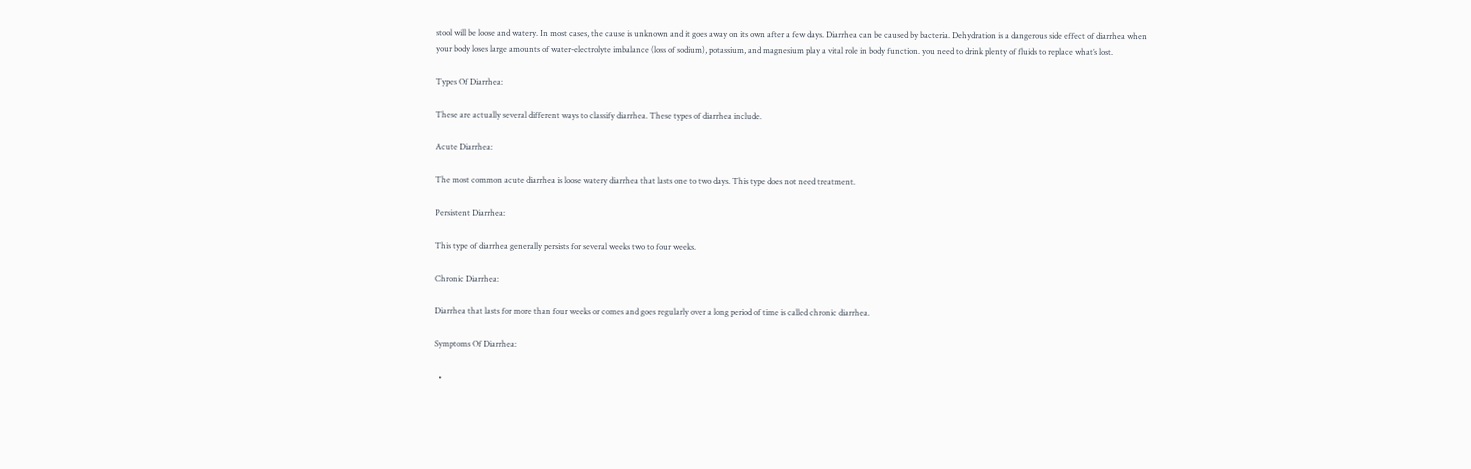stool will be loose and watery. In most cases, the cause is unknown and it goes away on its own after a few days. Diarrhea can be caused by bacteria. Dehydration is a dangerous side effect of diarrhea when your body loses large amounts of water-electrolyte imbalance (loss of sodium), potassium, and magnesium play a vital role in body function. you need to drink plenty of fluids to replace what’s lost.

Types Of Diarrhea:

These are actually several different ways to classify diarrhea. These types of diarrhea include.

Acute Diarrhea:

The most common acute diarrhea is loose watery diarrhea that lasts one to two days. This type does not need treatment.

Persistent Diarrhea:

This type of diarrhea generally persists for several weeks two to four weeks.

Chronic Diarrhea:

Diarrhea that lasts for more than four weeks or comes and goes regularly over a long period of time is called chronic diarrhea.

Symptoms Of Diarrhea:

  •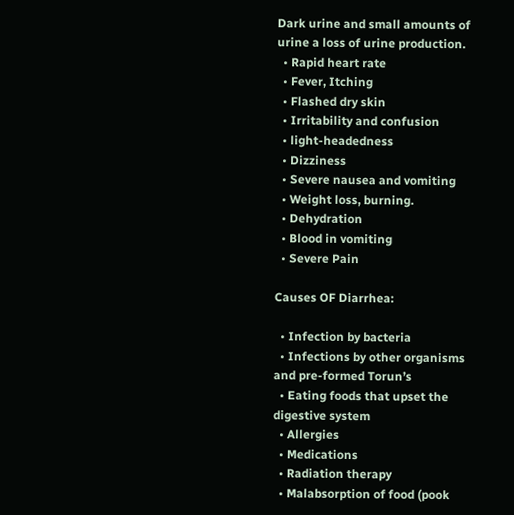Dark urine and small amounts of urine a loss of urine production.
  • Rapid heart rate
  • Fever, Itching
  • Flashed dry skin
  • Irritability and confusion
  • light-headedness
  • Dizziness
  • Severe nausea and vomiting
  • Weight loss, burning.
  • Dehydration
  • Blood in vomiting
  • Severe Pain

Causes OF Diarrhea:

  • Infection by bacteria
  • Infections by other organisms and pre-formed Torun’s
  • Eating foods that upset the digestive system
  • Allergies
  • Medications
  • Radiation therapy
  • Malabsorption of food (pook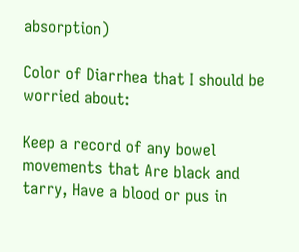absorption)

Color of Diarrhea that I should be worried about:

Keep a record of any bowel movements that Are black and tarry, Have a blood or pus in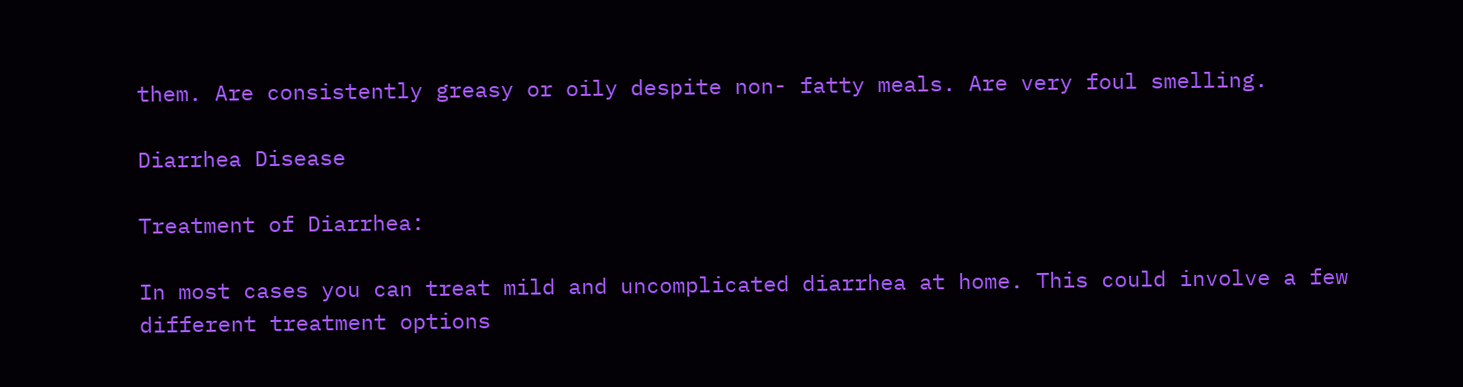them. Are consistently greasy or oily despite non- fatty meals. Are very foul smelling.

Diarrhea Disease

Treatment of Diarrhea:

In most cases you can treat mild and uncomplicated diarrhea at home. This could involve a few different treatment options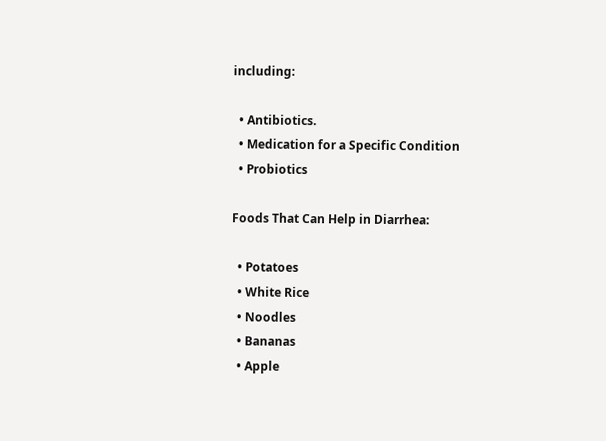including:

  • Antibiotics.
  • Medication for a Specific Condition
  • Probiotics

Foods That Can Help in Diarrhea:

  • Potatoes
  • White Rice
  • Noodles
  • Bananas
  • Apple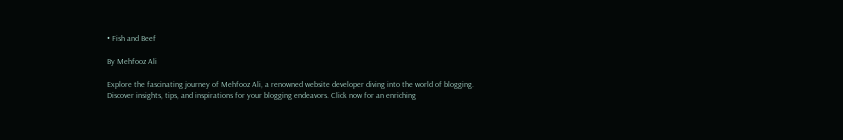• Fish and Beef

By Mehfooz Ali

Explore the fascinating journey of Mehfooz Ali, a renowned website developer diving into the world of blogging. Discover insights, tips, and inspirations for your blogging endeavors. Click now for an enriching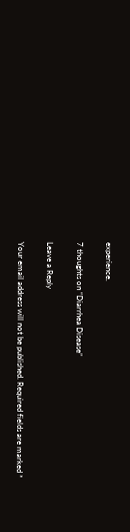experience.

7 thoughts on “Diarrhea Disease”

Leave a Reply

Your email address will not be published. Required fields are marked *